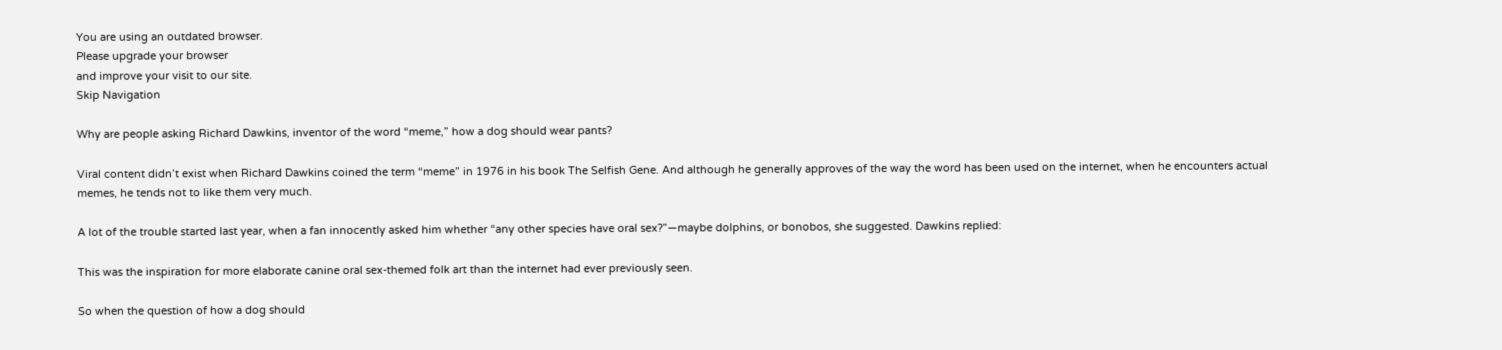You are using an outdated browser.
Please upgrade your browser
and improve your visit to our site.
Skip Navigation

Why are people asking Richard Dawkins, inventor of the word “meme,” how a dog should wear pants?

Viral content didn’t exist when Richard Dawkins coined the term “meme” in 1976 in his book The Selfish Gene. And although he generally approves of the way the word has been used on the internet, when he encounters actual memes, he tends not to like them very much.

A lot of the trouble started last year, when a fan innocently asked him whether “any other species have oral sex?”—maybe dolphins, or bonobos, she suggested. Dawkins replied:

This was the inspiration for more elaborate canine oral sex-themed folk art than the internet had ever previously seen.

So when the question of how a dog should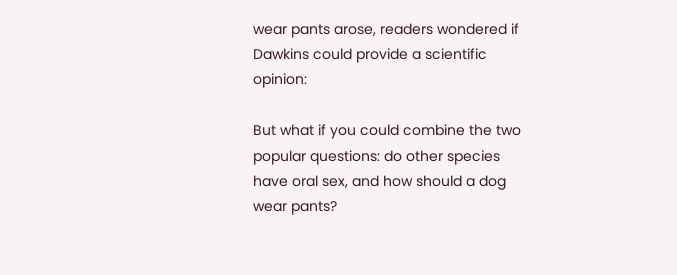wear pants arose, readers wondered if Dawkins could provide a scientific opinion:

But what if you could combine the two popular questions: do other species have oral sex, and how should a dog wear pants?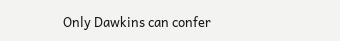Only Dawkins can confer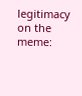legitimacy on the meme: